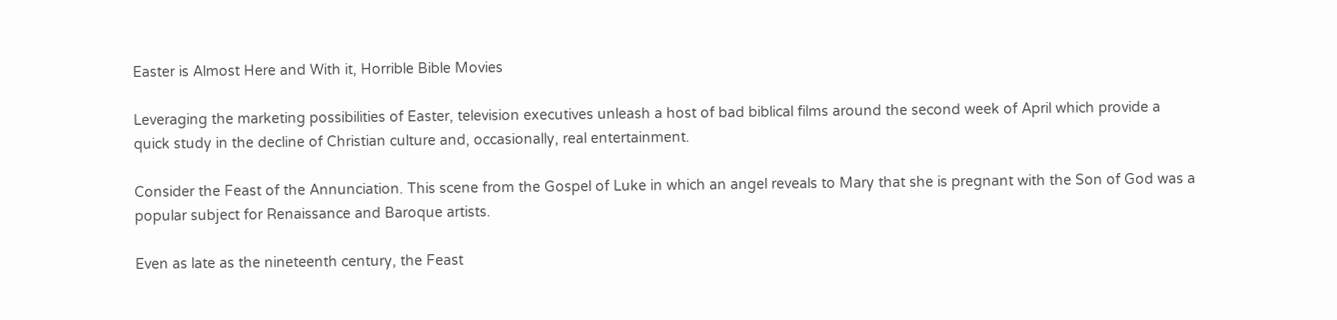Easter is Almost Here and With it, Horrible Bible Movies

Leveraging the marketing possibilities of Easter, television executives unleash a host of bad biblical films around the second week of April which provide a quick study in the decline of Christian culture and, occasionally, real entertainment.

Consider the Feast of the Annunciation. This scene from the Gospel of Luke in which an angel reveals to Mary that she is pregnant with the Son of God was a popular subject for Renaissance and Baroque artists.

Even as late as the nineteenth century, the Feast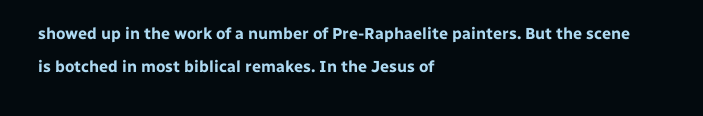showed up in the work of a number of Pre-Raphaelite painters. But the scene is botched in most biblical remakes. In the Jesus of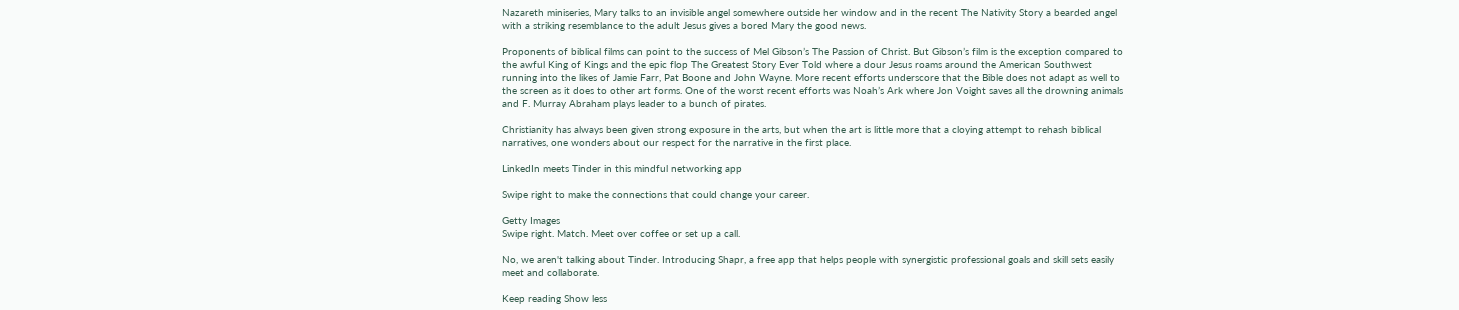Nazareth miniseries, Mary talks to an invisible angel somewhere outside her window and in the recent The Nativity Story a bearded angel with a striking resemblance to the adult Jesus gives a bored Mary the good news.

Proponents of biblical films can point to the success of Mel Gibson’s The Passion of Christ. But Gibson’s film is the exception compared to the awful King of Kings and the epic flop The Greatest Story Ever Told where a dour Jesus roams around the American Southwest running into the likes of Jamie Farr, Pat Boone and John Wayne. More recent efforts underscore that the Bible does not adapt as well to the screen as it does to other art forms. One of the worst recent efforts was Noah’s Ark where Jon Voight saves all the drowning animals and F. Murray Abraham plays leader to a bunch of pirates.

Christianity has always been given strong exposure in the arts, but when the art is little more that a cloying attempt to rehash biblical narratives, one wonders about our respect for the narrative in the first place.

LinkedIn meets Tinder in this mindful networking app

Swipe right to make the connections that could change your career.

Getty Images
Swipe right. Match. Meet over coffee or set up a call.

No, we aren't talking about Tinder. Introducing Shapr, a free app that helps people with synergistic professional goals and skill sets easily meet and collaborate.

Keep reading Show less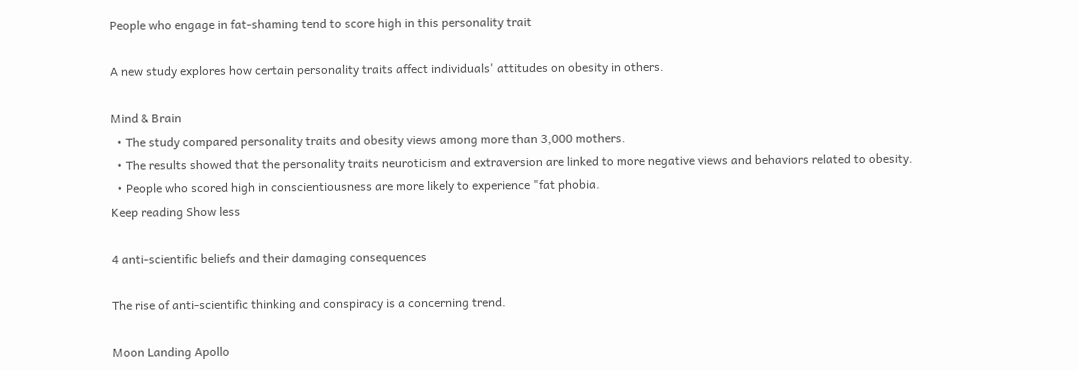People who engage in fat-shaming tend to score high in this personality trait

A new study explores how certain personality traits affect individuals' attitudes on obesity in others.

Mind & Brain
  • The study compared personality traits and obesity views among more than 3,000 mothers.
  • The results showed that the personality traits neuroticism and extraversion are linked to more negative views and behaviors related to obesity.
  • People who scored high in conscientiousness are more likely to experience "fat phobia.
Keep reading Show less

4 anti-scientific beliefs and their damaging consequences

The rise of anti-scientific thinking and conspiracy is a concerning trend.

Moon Landing Apollo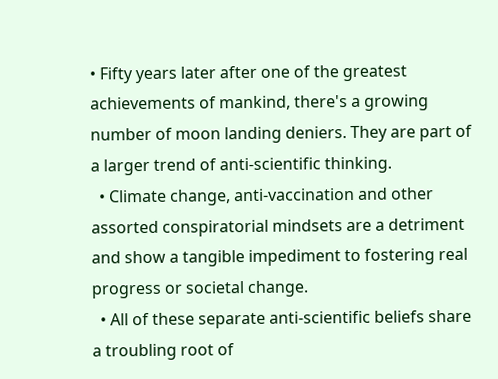• Fifty years later after one of the greatest achievements of mankind, there's a growing number of moon landing deniers. They are part of a larger trend of anti-scientific thinking.
  • Climate change, anti-vaccination and other assorted conspiratorial mindsets are a detriment and show a tangible impediment to fostering real progress or societal change.
  • All of these separate anti-scientific beliefs share a troubling root of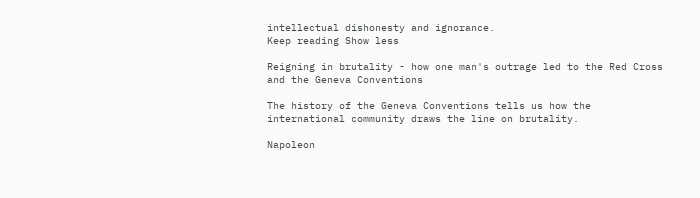intellectual dishonesty and ignorance.
Keep reading Show less

Reigning in brutality - how one man's outrage led to the Red Cross and the Geneva Conventions

The history of the Geneva Conventions tells us how the international community draws the line on brutality.

Napoleon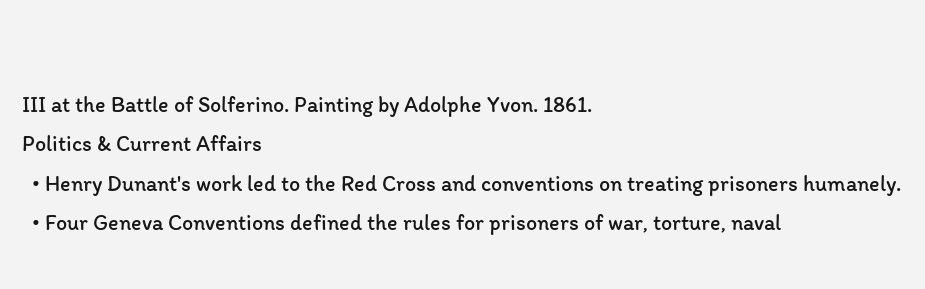III at the Battle of Solferino. Painting by Adolphe Yvon. 1861.
Politics & Current Affairs
  • Henry Dunant's work led to the Red Cross and conventions on treating prisoners humanely.
  • Four Geneva Conventions defined the rules for prisoners of war, torture, naval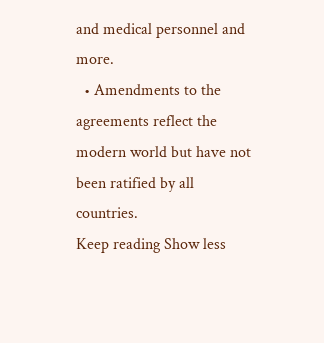and medical personnel and more.
  • Amendments to the agreements reflect the modern world but have not been ratified by all countries.
Keep reading Show less